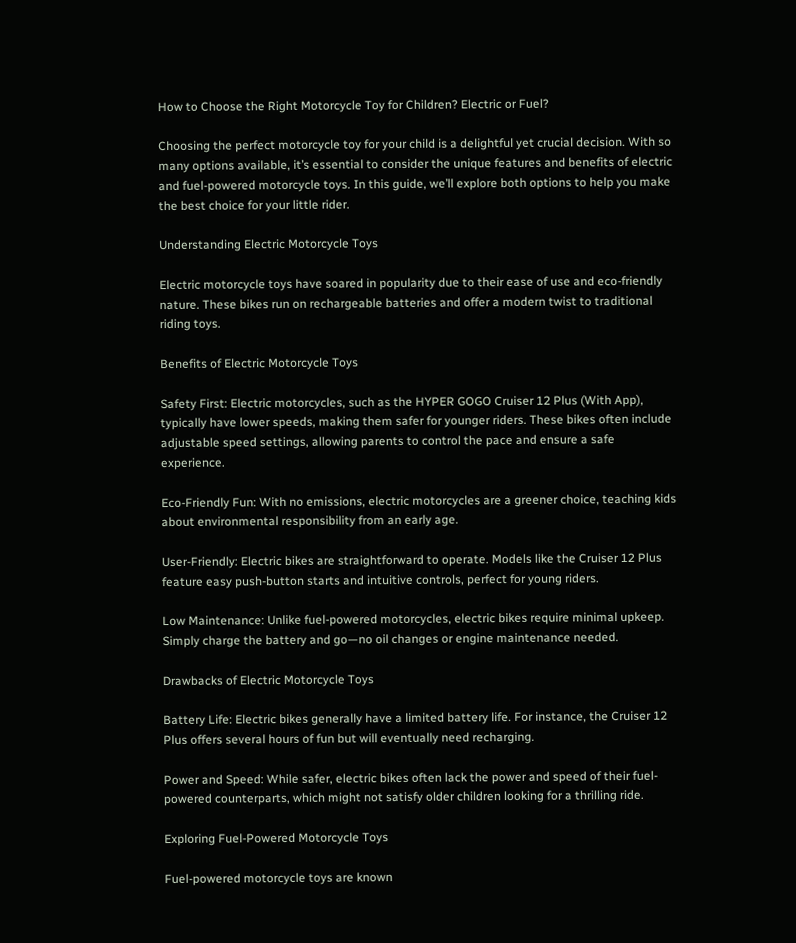How to Choose the Right Motorcycle Toy for Children? Electric or Fuel?

Choosing the perfect motorcycle toy for your child is a delightful yet crucial decision. With so many options available, it’s essential to consider the unique features and benefits of electric and fuel-powered motorcycle toys. In this guide, we’ll explore both options to help you make the best choice for your little rider.

Understanding Electric Motorcycle Toys

Electric motorcycle toys have soared in popularity due to their ease of use and eco-friendly nature. These bikes run on rechargeable batteries and offer a modern twist to traditional riding toys.

Benefits of Electric Motorcycle Toys

Safety First: Electric motorcycles, such as the HYPER GOGO Cruiser 12 Plus (With App), typically have lower speeds, making them safer for younger riders. These bikes often include adjustable speed settings, allowing parents to control the pace and ensure a safe experience.

Eco-Friendly Fun: With no emissions, electric motorcycles are a greener choice, teaching kids about environmental responsibility from an early age.

User-Friendly: Electric bikes are straightforward to operate. Models like the Cruiser 12 Plus feature easy push-button starts and intuitive controls, perfect for young riders.

Low Maintenance: Unlike fuel-powered motorcycles, electric bikes require minimal upkeep. Simply charge the battery and go—no oil changes or engine maintenance needed.

Drawbacks of Electric Motorcycle Toys

Battery Life: Electric bikes generally have a limited battery life. For instance, the Cruiser 12 Plus offers several hours of fun but will eventually need recharging.

Power and Speed: While safer, electric bikes often lack the power and speed of their fuel-powered counterparts, which might not satisfy older children looking for a thrilling ride.

Exploring Fuel-Powered Motorcycle Toys

Fuel-powered motorcycle toys are known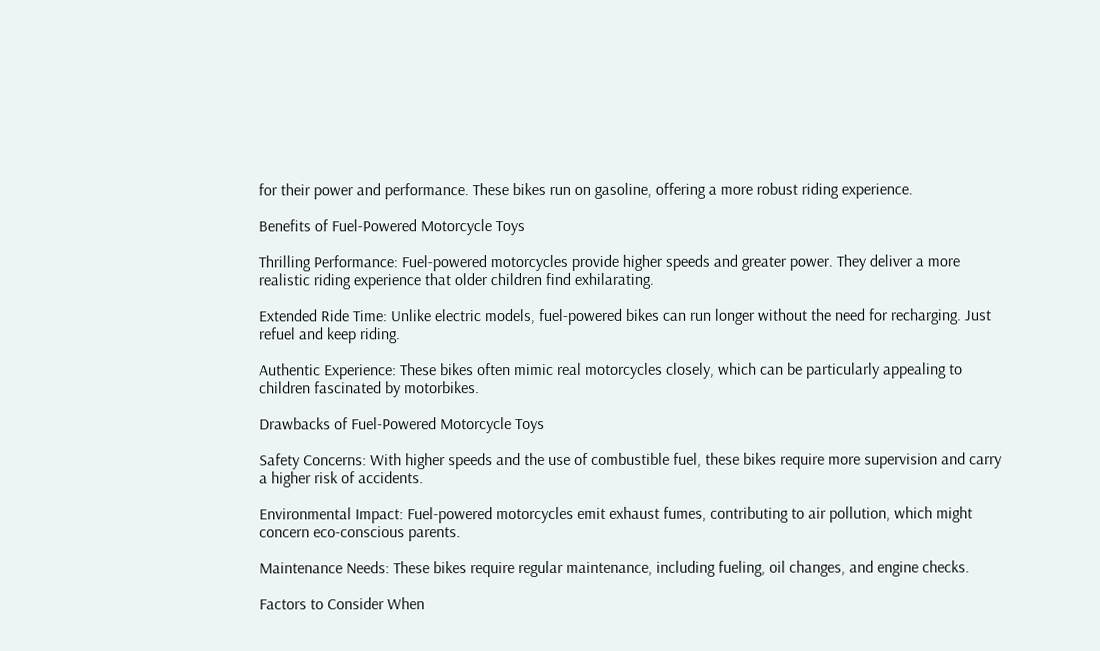for their power and performance. These bikes run on gasoline, offering a more robust riding experience.

Benefits of Fuel-Powered Motorcycle Toys

Thrilling Performance: Fuel-powered motorcycles provide higher speeds and greater power. They deliver a more realistic riding experience that older children find exhilarating.

Extended Ride Time: Unlike electric models, fuel-powered bikes can run longer without the need for recharging. Just refuel and keep riding.

Authentic Experience: These bikes often mimic real motorcycles closely, which can be particularly appealing to children fascinated by motorbikes.

Drawbacks of Fuel-Powered Motorcycle Toys

Safety Concerns: With higher speeds and the use of combustible fuel, these bikes require more supervision and carry a higher risk of accidents.

Environmental Impact: Fuel-powered motorcycles emit exhaust fumes, contributing to air pollution, which might concern eco-conscious parents.

Maintenance Needs: These bikes require regular maintenance, including fueling, oil changes, and engine checks.

Factors to Consider When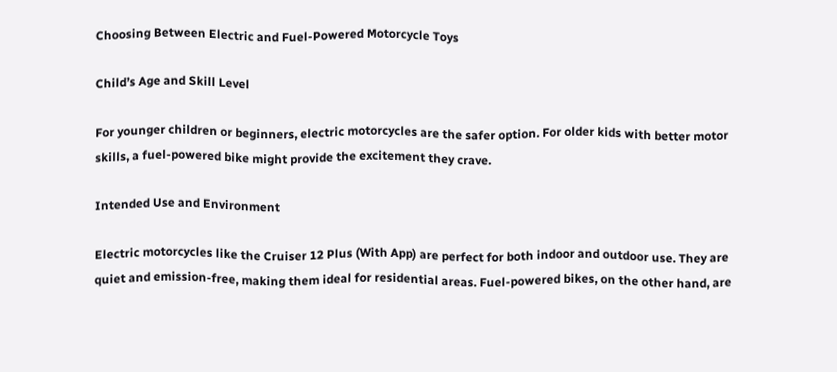Choosing Between Electric and Fuel-Powered Motorcycle Toys

Child’s Age and Skill Level

For younger children or beginners, electric motorcycles are the safer option. For older kids with better motor skills, a fuel-powered bike might provide the excitement they crave.

Intended Use and Environment

Electric motorcycles like the Cruiser 12 Plus (With App) are perfect for both indoor and outdoor use. They are quiet and emission-free, making them ideal for residential areas. Fuel-powered bikes, on the other hand, are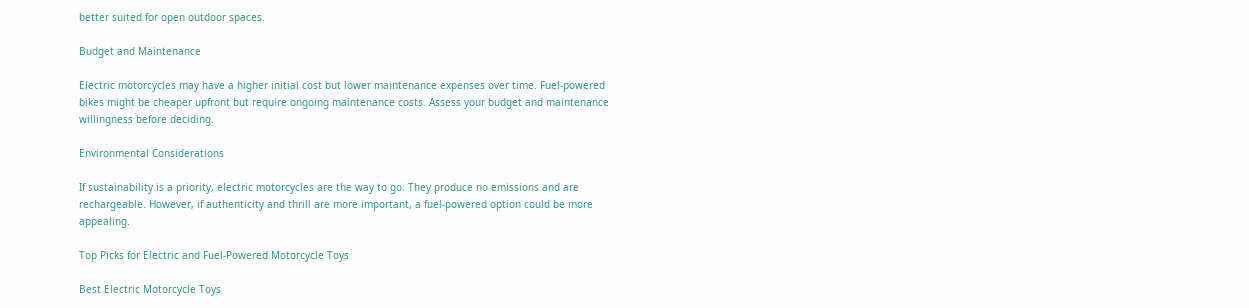better suited for open outdoor spaces.

Budget and Maintenance

Electric motorcycles may have a higher initial cost but lower maintenance expenses over time. Fuel-powered bikes might be cheaper upfront but require ongoing maintenance costs. Assess your budget and maintenance willingness before deciding.

Environmental Considerations

If sustainability is a priority, electric motorcycles are the way to go. They produce no emissions and are rechargeable. However, if authenticity and thrill are more important, a fuel-powered option could be more appealing.

Top Picks for Electric and Fuel-Powered Motorcycle Toys

Best Electric Motorcycle Toys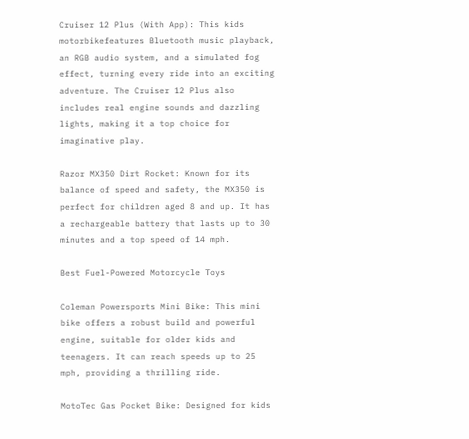Cruiser 12 Plus (With App): This kids motorbikefeatures Bluetooth music playback, an RGB audio system, and a simulated fog effect, turning every ride into an exciting adventure. The Cruiser 12 Plus also includes real engine sounds and dazzling lights, making it a top choice for imaginative play.

Razor MX350 Dirt Rocket: Known for its balance of speed and safety, the MX350 is perfect for children aged 8 and up. It has a rechargeable battery that lasts up to 30 minutes and a top speed of 14 mph.

Best Fuel-Powered Motorcycle Toys

Coleman Powersports Mini Bike: This mini bike offers a robust build and powerful engine, suitable for older kids and teenagers. It can reach speeds up to 25 mph, providing a thrilling ride.

MotoTec Gas Pocket Bike: Designed for kids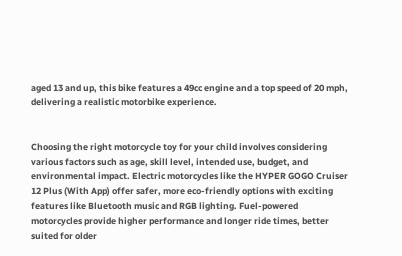aged 13 and up, this bike features a 49cc engine and a top speed of 20 mph, delivering a realistic motorbike experience.


Choosing the right motorcycle toy for your child involves considering various factors such as age, skill level, intended use, budget, and environmental impact. Electric motorcycles like the HYPER GOGO Cruiser 12 Plus (With App) offer safer, more eco-friendly options with exciting features like Bluetooth music and RGB lighting. Fuel-powered motorcycles provide higher performance and longer ride times, better suited for older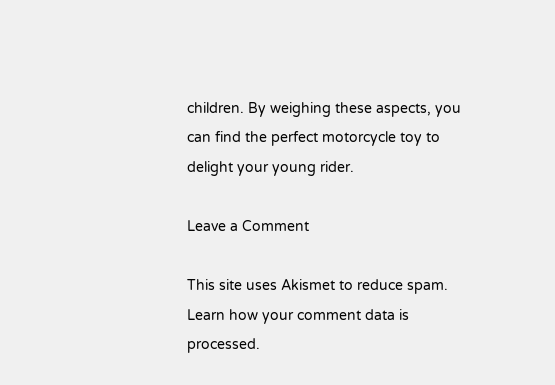children. By weighing these aspects, you can find the perfect motorcycle toy to delight your young rider.

Leave a Comment

This site uses Akismet to reduce spam. Learn how your comment data is processed.